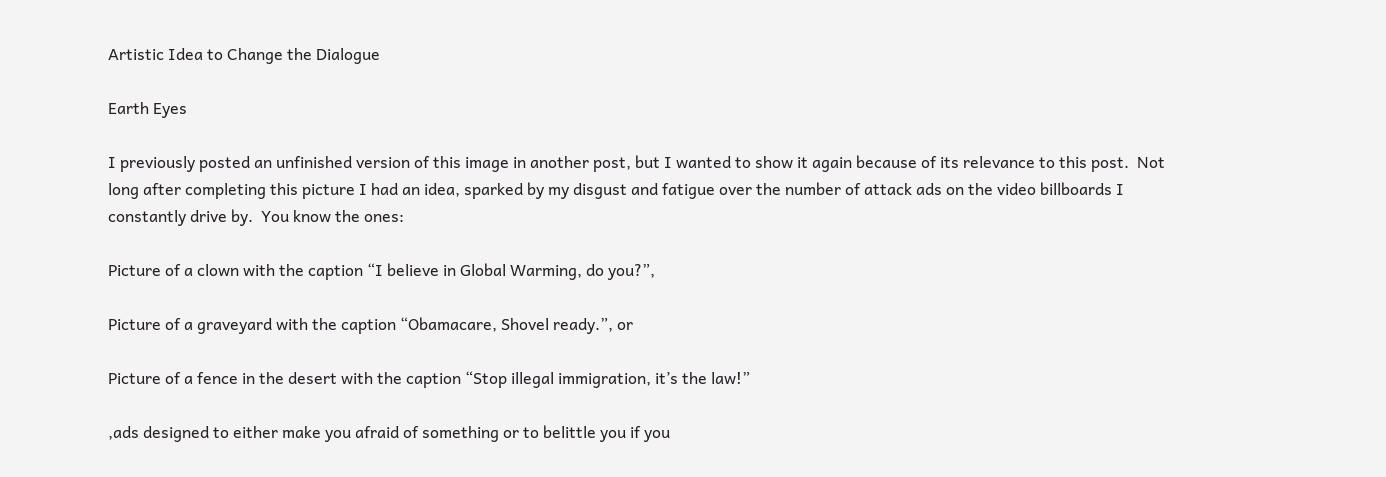Artistic Idea to Change the Dialogue

Earth Eyes

I previously posted an unfinished version of this image in another post, but I wanted to show it again because of its relevance to this post.  Not long after completing this picture I had an idea, sparked by my disgust and fatigue over the number of attack ads on the video billboards I constantly drive by.  You know the ones:

Picture of a clown with the caption “I believe in Global Warming, do you?”,

Picture of a graveyard with the caption “Obamacare, Shovel ready.”, or

Picture of a fence in the desert with the caption “Stop illegal immigration, it’s the law!”

,ads designed to either make you afraid of something or to belittle you if you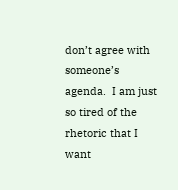don’t agree with someone’s agenda.  I am just so tired of the rhetoric that I want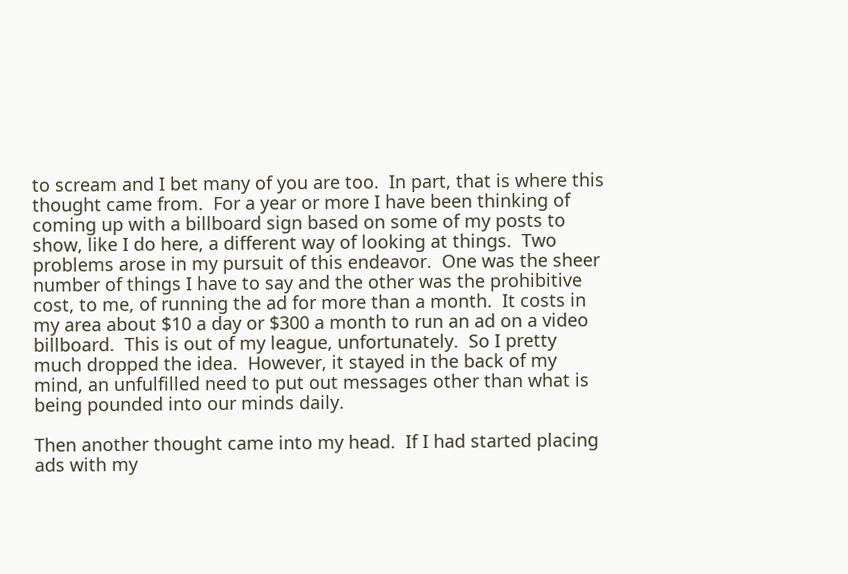to scream and I bet many of you are too.  In part, that is where this thought came from.  For a year or more I have been thinking of coming up with a billboard sign based on some of my posts to show, like I do here, a different way of looking at things.  Two problems arose in my pursuit of this endeavor.  One was the sheer number of things I have to say and the other was the prohibitive cost, to me, of running the ad for more than a month.  It costs in my area about $10 a day or $300 a month to run an ad on a video billboard.  This is out of my league, unfortunately.  So I pretty much dropped the idea.  However, it stayed in the back of my mind, an unfulfilled need to put out messages other than what is being pounded into our minds daily.

Then another thought came into my head.  If I had started placing ads with my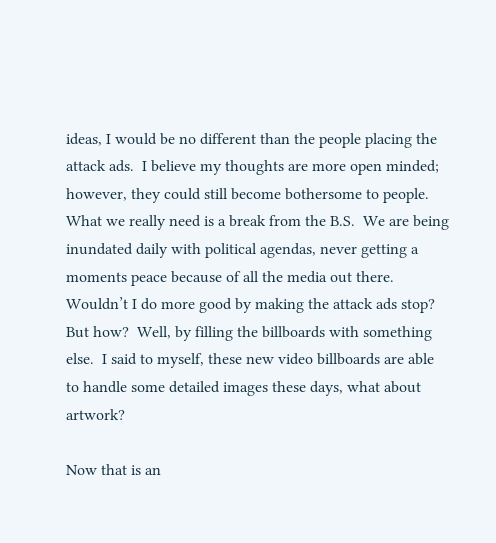ideas, I would be no different than the people placing the attack ads.  I believe my thoughts are more open minded; however, they could still become bothersome to people.  What we really need is a break from the B.S.  We are being inundated daily with political agendas, never getting a moments peace because of all the media out there.  Wouldn’t I do more good by making the attack ads stop?  But how?  Well, by filling the billboards with something else.  I said to myself, these new video billboards are able to handle some detailed images these days, what about artwork?

Now that is an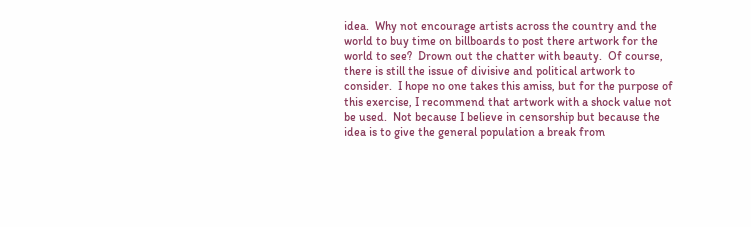idea.  Why not encourage artists across the country and the world to buy time on billboards to post there artwork for the world to see?  Drown out the chatter with beauty.  Of course, there is still the issue of divisive and political artwork to consider.  I hope no one takes this amiss, but for the purpose of this exercise, I recommend that artwork with a shock value not be used.  Not because I believe in censorship but because the idea is to give the general population a break from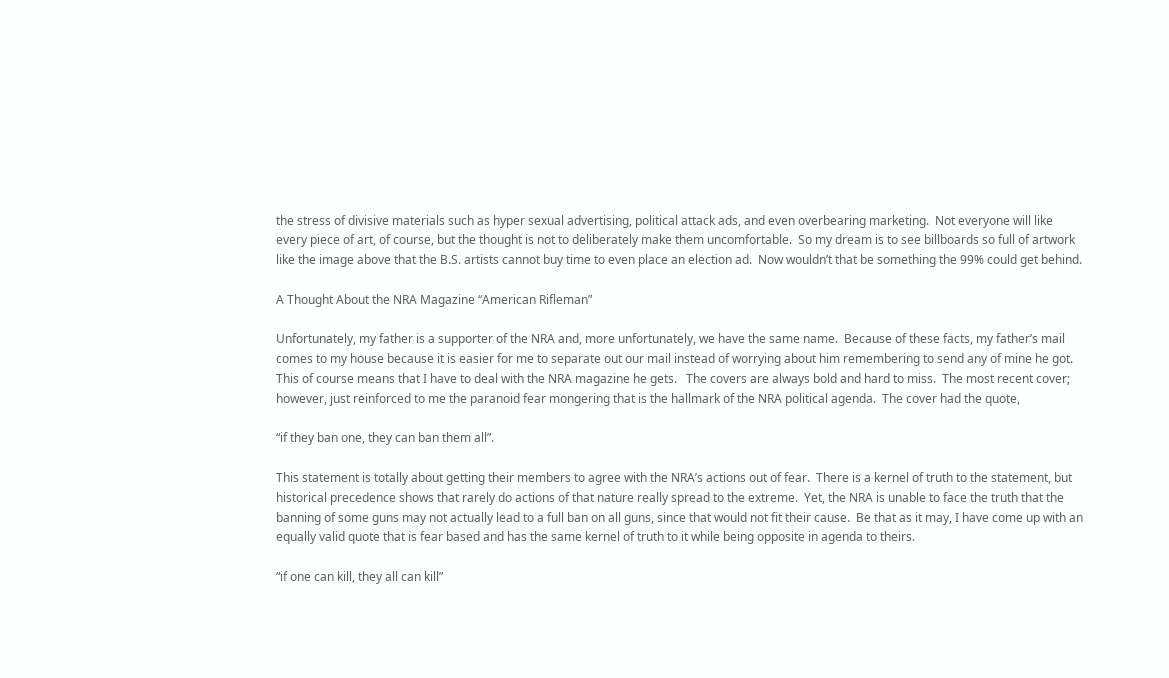the stress of divisive materials such as hyper sexual advertising, political attack ads, and even overbearing marketing.  Not everyone will like every piece of art, of course, but the thought is not to deliberately make them uncomfortable.  So my dream is to see billboards so full of artwork like the image above that the B.S. artists cannot buy time to even place an election ad.  Now wouldn’t that be something the 99% could get behind.

A Thought About the NRA Magazine “American Rifleman”

Unfortunately, my father is a supporter of the NRA and, more unfortunately, we have the same name.  Because of these facts, my father’s mail comes to my house because it is easier for me to separate out our mail instead of worrying about him remembering to send any of mine he got.  This of course means that I have to deal with the NRA magazine he gets.   The covers are always bold and hard to miss.  The most recent cover; however, just reinforced to me the paranoid fear mongering that is the hallmark of the NRA political agenda.  The cover had the quote,

“if they ban one, they can ban them all”.

This statement is totally about getting their members to agree with the NRA’s actions out of fear.  There is a kernel of truth to the statement, but historical precedence shows that rarely do actions of that nature really spread to the extreme.  Yet, the NRA is unable to face the truth that the banning of some guns may not actually lead to a full ban on all guns, since that would not fit their cause.  Be that as it may, I have come up with an equally valid quote that is fear based and has the same kernel of truth to it while being opposite in agenda to theirs.

“if one can kill, they all can kill”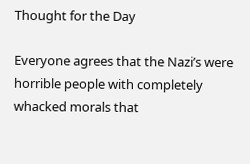Thought for the Day

Everyone agrees that the Nazi’s were horrible people with completely whacked morals that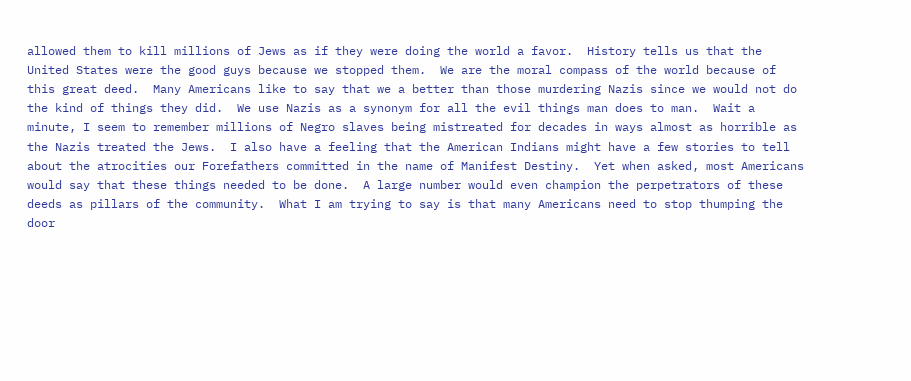allowed them to kill millions of Jews as if they were doing the world a favor.  History tells us that the United States were the good guys because we stopped them.  We are the moral compass of the world because of this great deed.  Many Americans like to say that we a better than those murdering Nazis since we would not do the kind of things they did.  We use Nazis as a synonym for all the evil things man does to man.  Wait a minute, I seem to remember millions of Negro slaves being mistreated for decades in ways almost as horrible as the Nazis treated the Jews.  I also have a feeling that the American Indians might have a few stories to tell about the atrocities our Forefathers committed in the name of Manifest Destiny.  Yet when asked, most Americans would say that these things needed to be done.  A large number would even champion the perpetrators of these deeds as pillars of the community.  What I am trying to say is that many Americans need to stop thumping the door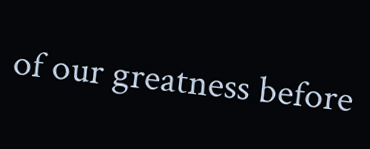of our greatness before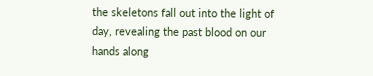the skeletons fall out into the light of day, revealing the past blood on our hands along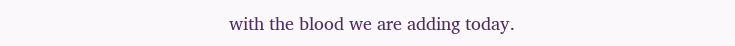with the blood we are adding today.